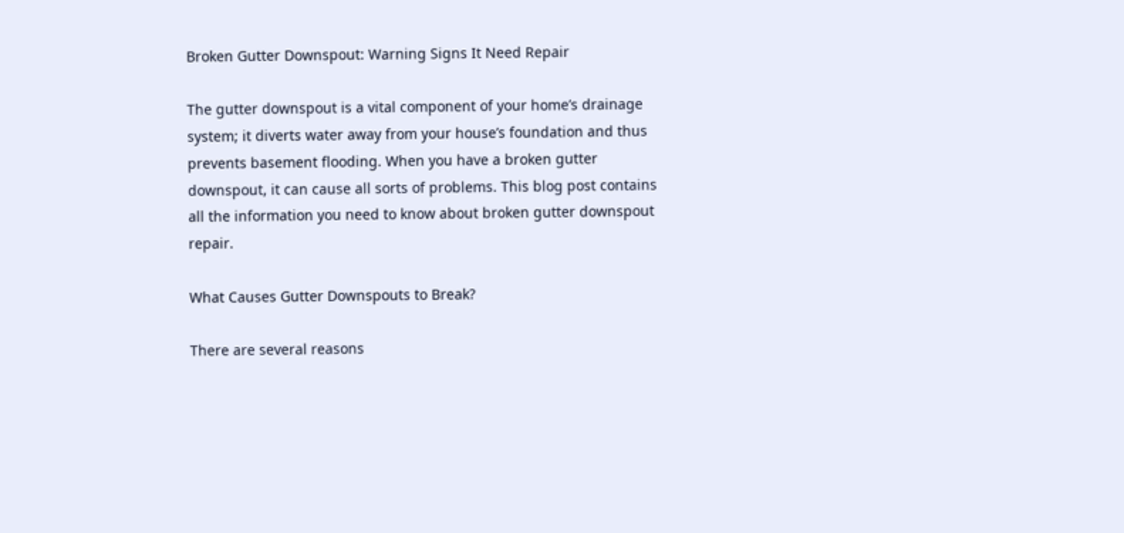Broken Gutter Downspout: Warning Signs It Need Repair

The gutter downspout is a vital component of your home’s drainage system; it diverts water away from your house’s foundation and thus prevents basement flooding. When you have a broken gutter downspout, it can cause all sorts of problems. This blog post contains all the information you need to know about broken gutter downspout repair.

What Causes Gutter Downspouts to Break?

There are several reasons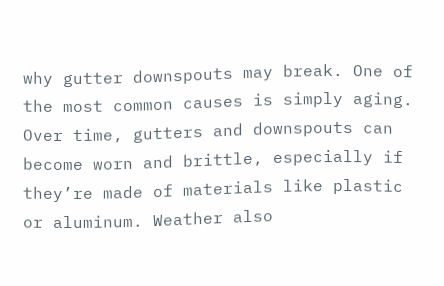why gutter downspouts may break. One of the most common causes is simply aging. Over time, gutters and downspouts can become worn and brittle, especially if they’re made of materials like plastic or aluminum. Weather also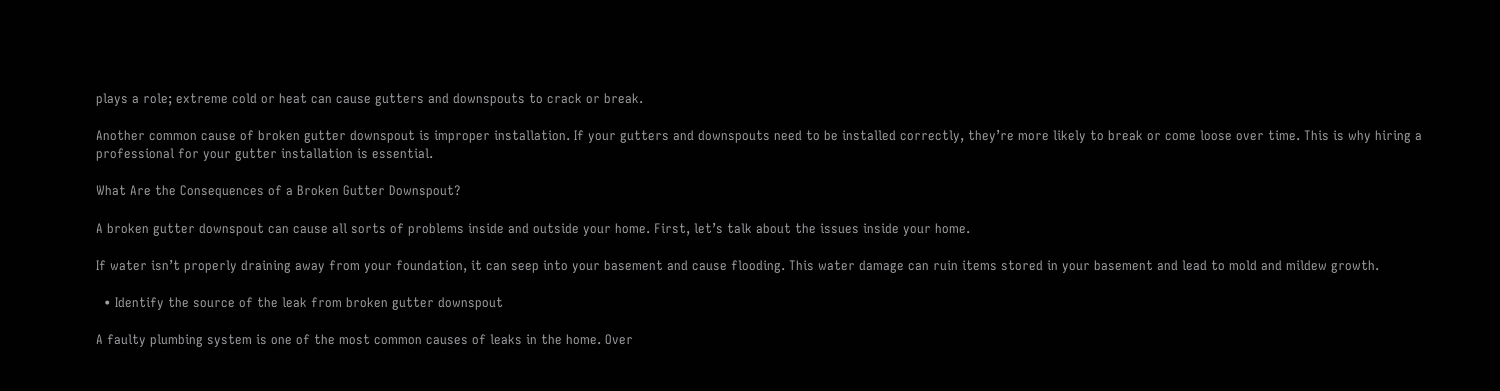plays a role; extreme cold or heat can cause gutters and downspouts to crack or break.

Another common cause of broken gutter downspout is improper installation. If your gutters and downspouts need to be installed correctly, they’re more likely to break or come loose over time. This is why hiring a professional for your gutter installation is essential.

What Are the Consequences of a Broken Gutter Downspout?

A broken gutter downspout can cause all sorts of problems inside and outside your home. First, let’s talk about the issues inside your home.

If water isn’t properly draining away from your foundation, it can seep into your basement and cause flooding. This water damage can ruin items stored in your basement and lead to mold and mildew growth.

  • Identify the source of the leak from broken gutter downspout

A faulty plumbing system is one of the most common causes of leaks in the home. Over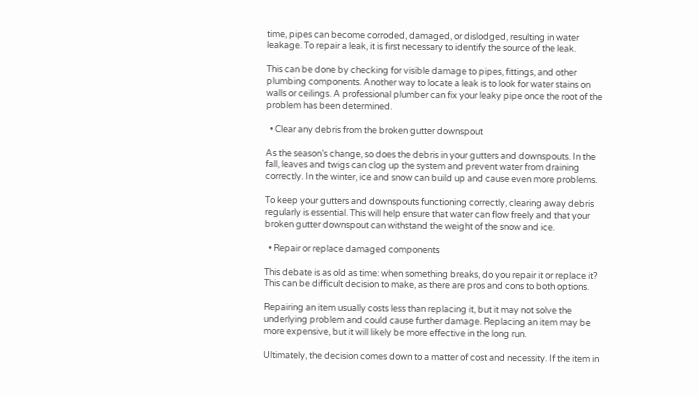time, pipes can become corroded, damaged, or dislodged, resulting in water leakage. To repair a leak, it is first necessary to identify the source of the leak.

This can be done by checking for visible damage to pipes, fittings, and other plumbing components. Another way to locate a leak is to look for water stains on walls or ceilings. A professional plumber can fix your leaky pipe once the root of the problem has been determined.

  • Clear any debris from the broken gutter downspout

As the season’s change, so does the debris in your gutters and downspouts. In the fall, leaves and twigs can clog up the system and prevent water from draining correctly. In the winter, ice and snow can build up and cause even more problems.

To keep your gutters and downspouts functioning correctly, clearing away debris regularly is essential. This will help ensure that water can flow freely and that your broken gutter downspout can withstand the weight of the snow and ice.

  • Repair or replace damaged components

This debate is as old as time: when something breaks, do you repair it or replace it? This can be difficult decision to make, as there are pros and cons to both options.

Repairing an item usually costs less than replacing it, but it may not solve the underlying problem and could cause further damage. Replacing an item may be more expensive, but it will likely be more effective in the long run.

Ultimately, the decision comes down to a matter of cost and necessity. If the item in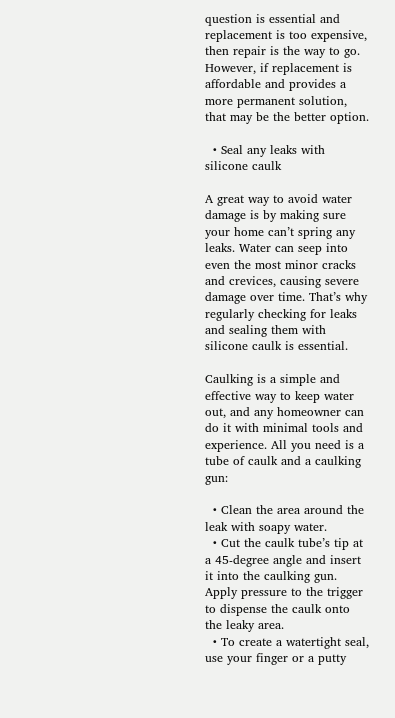question is essential and replacement is too expensive, then repair is the way to go. However, if replacement is affordable and provides a more permanent solution, that may be the better option.

  • Seal any leaks with silicone caulk

A great way to avoid water damage is by making sure your home can’t spring any leaks. Water can seep into even the most minor cracks and crevices, causing severe damage over time. That’s why regularly checking for leaks and sealing them with silicone caulk is essential.

Caulking is a simple and effective way to keep water out, and any homeowner can do it with minimal tools and experience. All you need is a tube of caulk and a caulking gun:

  • Clean the area around the leak with soapy water.
  • Cut the caulk tube’s tip at a 45-degree angle and insert it into the caulking gun. Apply pressure to the trigger to dispense the caulk onto the leaky area.
  • To create a watertight seal, use your finger or a putty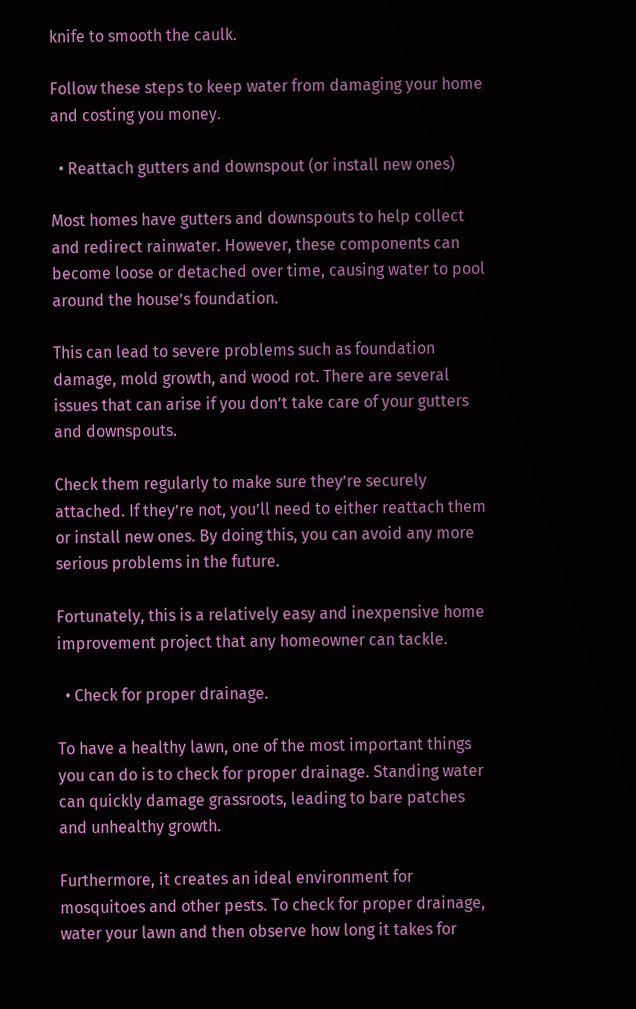knife to smooth the caulk.

Follow these steps to keep water from damaging your home and costing you money.

  • Reattach gutters and downspout (or install new ones)

Most homes have gutters and downspouts to help collect and redirect rainwater. However, these components can become loose or detached over time, causing water to pool around the house’s foundation.

This can lead to severe problems such as foundation damage, mold growth, and wood rot. There are several issues that can arise if you don’t take care of your gutters and downspouts.

Check them regularly to make sure they’re securely attached. If they’re not, you’ll need to either reattach them or install new ones. By doing this, you can avoid any more serious problems in the future.

Fortunately, this is a relatively easy and inexpensive home improvement project that any homeowner can tackle.

  • Check for proper drainage.

To have a healthy lawn, one of the most important things you can do is to check for proper drainage. Standing water can quickly damage grassroots, leading to bare patches and unhealthy growth.

Furthermore, it creates an ideal environment for mosquitoes and other pests. To check for proper drainage, water your lawn and then observe how long it takes for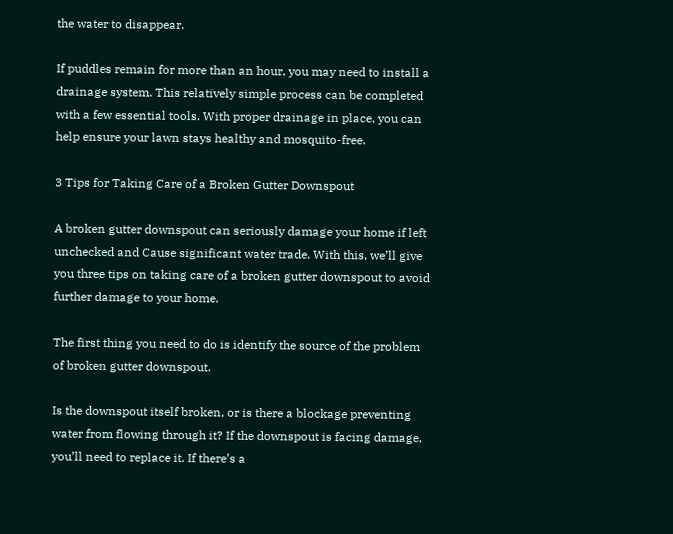the water to disappear.

If puddles remain for more than an hour, you may need to install a drainage system. This relatively simple process can be completed with a few essential tools. With proper drainage in place, you can help ensure your lawn stays healthy and mosquito-free.

3 Tips for Taking Care of a Broken Gutter Downspout

A broken gutter downspout can seriously damage your home if left unchecked and Cause significant water trade. With this, we’ll give you three tips on taking care of a broken gutter downspout to avoid further damage to your home.

The first thing you need to do is identify the source of the problem of broken gutter downspout.

Is the downspout itself broken, or is there a blockage preventing water from flowing through it? If the downspout is facing damage, you’ll need to replace it. If there’s a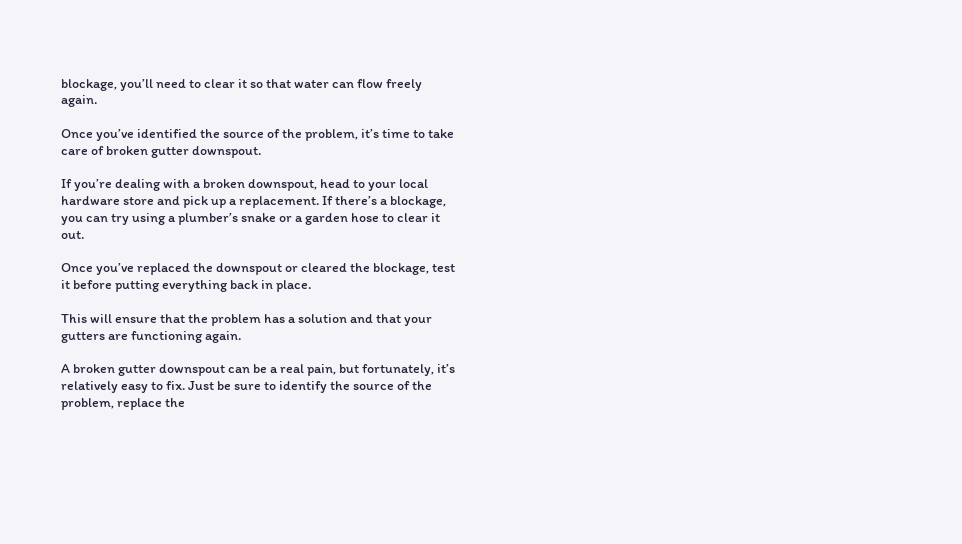blockage, you’ll need to clear it so that water can flow freely again.

Once you’ve identified the source of the problem, it’s time to take care of broken gutter downspout.

If you’re dealing with a broken downspout, head to your local hardware store and pick up a replacement. If there’s a blockage, you can try using a plumber’s snake or a garden hose to clear it out.

Once you’ve replaced the downspout or cleared the blockage, test it before putting everything back in place.

This will ensure that the problem has a solution and that your gutters are functioning again.

A broken gutter downspout can be a real pain, but fortunately, it’s relatively easy to fix. Just be sure to identify the source of the problem, replace the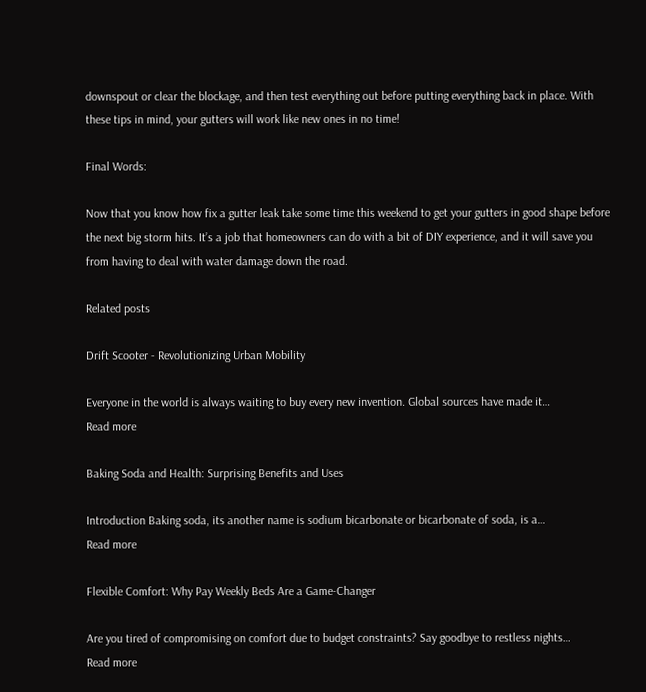downspout or clear the blockage, and then test everything out before putting everything back in place. With these tips in mind, your gutters will work like new ones in no time!

Final Words:

Now that you know how fix a gutter leak take some time this weekend to get your gutters in good shape before the next big storm hits. It’s a job that homeowners can do with a bit of DIY experience, and it will save you from having to deal with water damage down the road.

Related posts

Drift Scooter - Revolutionizing Urban Mobility

Everyone in the world is always waiting to buy every new invention. Global sources have made it…
Read more

Baking Soda and Health: Surprising Benefits and Uses

Introduction Baking soda, its another name is sodium bicarbonate or bicarbonate of soda, is a…
Read more

Flexible Comfort: Why Pay Weekly Beds Are a Game-Changer

Are you tired of compromising on comfort due to budget constraints? Say goodbye to restless nights…
Read more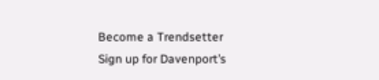Become a Trendsetter
Sign up for Davenport’s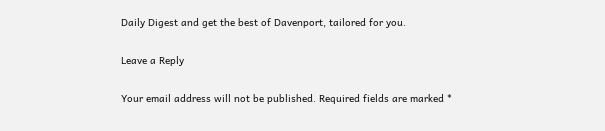Daily Digest and get the best of Davenport, tailored for you.

Leave a Reply

Your email address will not be published. Required fields are marked *